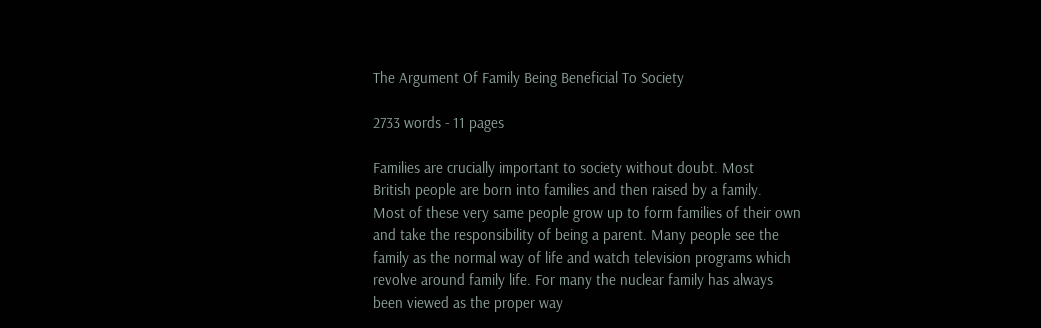The Argument Of Family Being Beneficial To Society

2733 words - 11 pages

Families are crucially important to society without doubt. Most
British people are born into families and then raised by a family.
Most of these very same people grow up to form families of their own
and take the responsibility of being a parent. Many people see the
family as the normal way of life and watch television programs which
revolve around family life. For many the nuclear family has always
been viewed as the proper way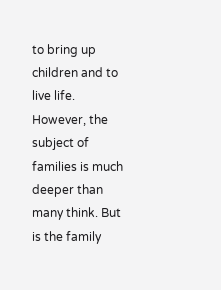to bring up children and to live life.
However, the subject of families is much deeper than many think. But
is the family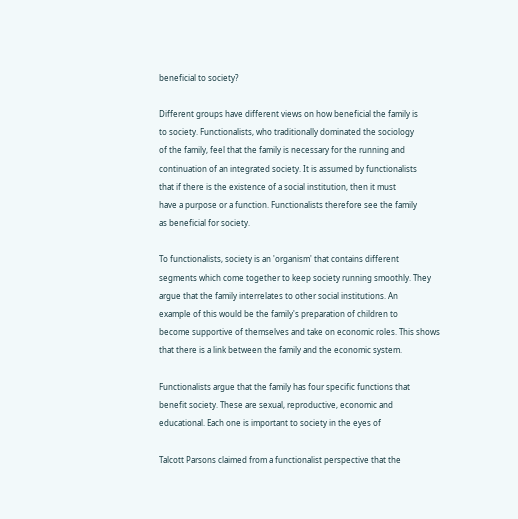beneficial to society?

Different groups have different views on how beneficial the family is
to society. Functionalists, who traditionally dominated the sociology
of the family, feel that the family is necessary for the running and
continuation of an integrated society. It is assumed by functionalists
that if there is the existence of a social institution, then it must
have a purpose or a function. Functionalists therefore see the family
as beneficial for society.

To functionalists, society is an 'organism' that contains different
segments which come together to keep society running smoothly. They
argue that the family interrelates to other social institutions. An
example of this would be the family's preparation of children to
become supportive of themselves and take on economic roles. This shows
that there is a link between the family and the economic system.

Functionalists argue that the family has four specific functions that
benefit society. These are sexual, reproductive, economic and
educational. Each one is important to society in the eyes of

Talcott Parsons claimed from a functionalist perspective that the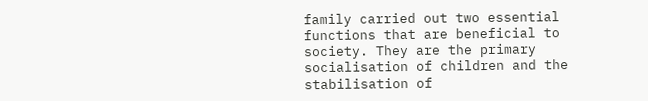family carried out two essential functions that are beneficial to
society. They are the primary socialisation of children and the
stabilisation of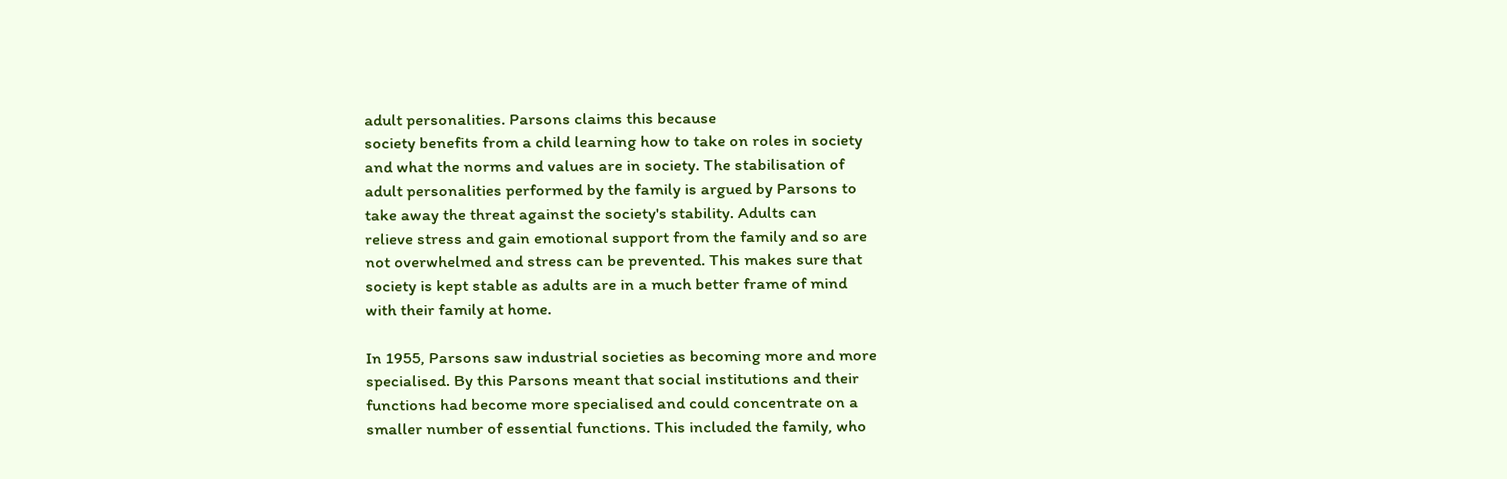adult personalities. Parsons claims this because
society benefits from a child learning how to take on roles in society
and what the norms and values are in society. The stabilisation of
adult personalities performed by the family is argued by Parsons to
take away the threat against the society's stability. Adults can
relieve stress and gain emotional support from the family and so are
not overwhelmed and stress can be prevented. This makes sure that
society is kept stable as adults are in a much better frame of mind
with their family at home.

In 1955, Parsons saw industrial societies as becoming more and more
specialised. By this Parsons meant that social institutions and their
functions had become more specialised and could concentrate on a
smaller number of essential functions. This included the family, who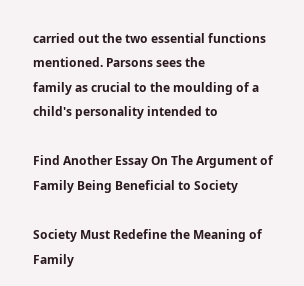carried out the two essential functions mentioned. Parsons sees the
family as crucial to the moulding of a child's personality intended to

Find Another Essay On The Argument of Family Being Beneficial to Society

Society Must Redefine the Meaning of Family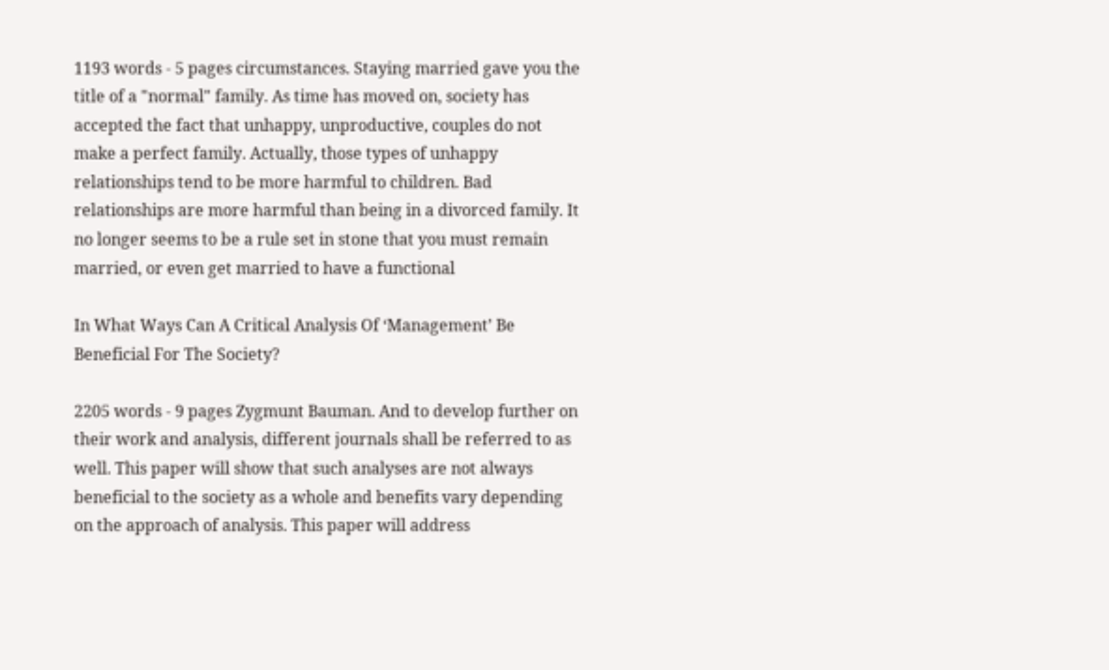1193 words - 5 pages circumstances. Staying married gave you the title of a "normal" family. As time has moved on, society has accepted the fact that unhappy, unproductive, couples do not make a perfect family. Actually, those types of unhappy relationships tend to be more harmful to children. Bad relationships are more harmful than being in a divorced family. It no longer seems to be a rule set in stone that you must remain married, or even get married to have a functional

In What Ways Can A Critical Analysis Of ‘Management’ Be Beneficial For The Society?

2205 words - 9 pages Zygmunt Bauman. And to develop further on their work and analysis, different journals shall be referred to as well. This paper will show that such analyses are not always beneficial to the society as a whole and benefits vary depending on the approach of analysis. This paper will address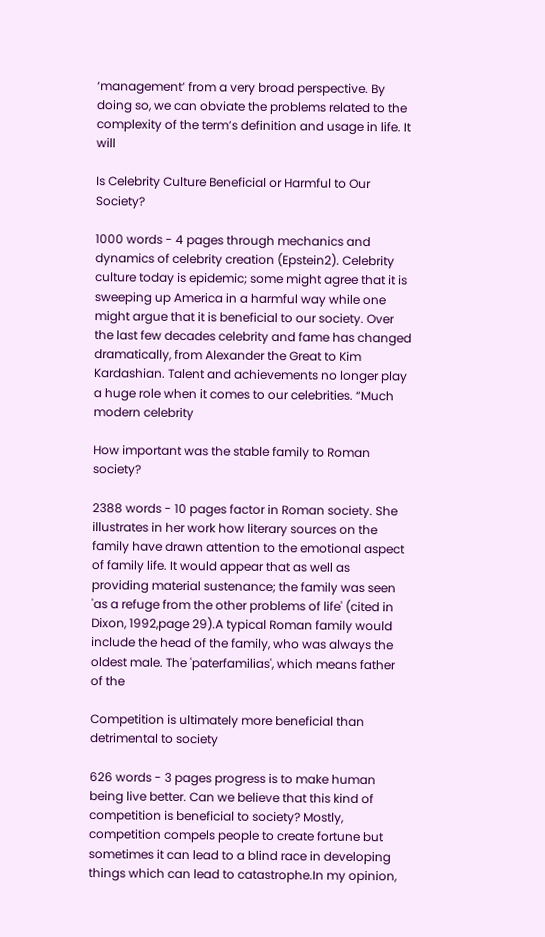‘management’ from a very broad perspective. By doing so, we can obviate the problems related to the complexity of the term’s definition and usage in life. It will

Is Celebrity Culture Beneficial or Harmful to Our Society?

1000 words - 4 pages through mechanics and dynamics of celebrity creation (Epstein2). Celebrity culture today is epidemic; some might agree that it is sweeping up America in a harmful way while one might argue that it is beneficial to our society. Over the last few decades celebrity and fame has changed dramatically, from Alexander the Great to Kim Kardashian. Talent and achievements no longer play a huge role when it comes to our celebrities. “Much modern celebrity

How important was the stable family to Roman society?

2388 words - 10 pages factor in Roman society. She illustrates in her work how literary sources on the family have drawn attention to the emotional aspect of family life. It would appear that as well as providing material sustenance; the family was seen 'as a refuge from the other problems of life' (cited in Dixon, 1992,page 29).A typical Roman family would include the head of the family, who was always the oldest male. The 'paterfamilias', which means father of the

Competition is ultimately more beneficial than detrimental to society

626 words - 3 pages progress is to make human being live better. Can we believe that this kind of competition is beneficial to society? Mostly, competition compels people to create fortune but sometimes it can lead to a blind race in developing things which can lead to catastrophe.In my opinion,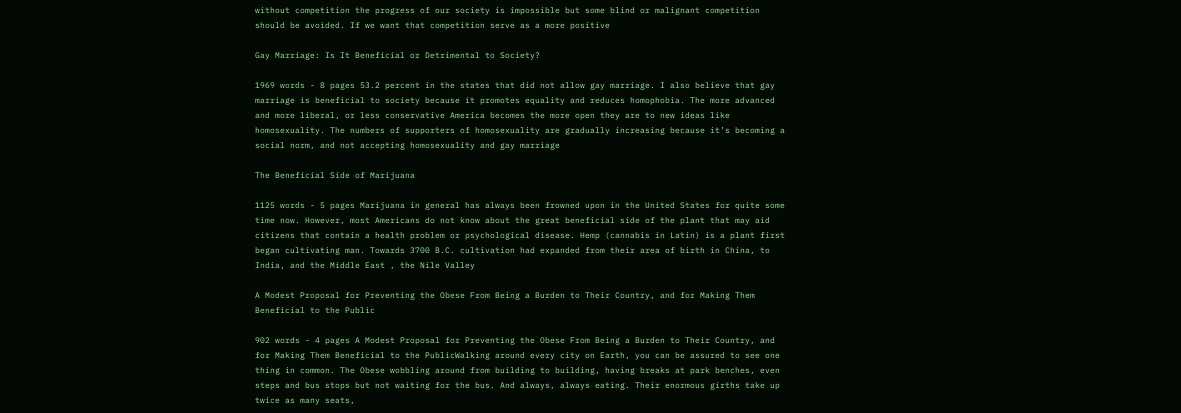without competition the progress of our society is impossible but some blind or malignant competition should be avoided. If we want that competition serve as a more positive

Gay Marriage: Is It Beneficial or Detrimental to Society?

1969 words - 8 pages 53.2 percent in the states that did not allow gay marriage. I also believe that gay marriage is beneficial to society because it promotes equality and reduces homophobia. The more advanced and more liberal, or less conservative America becomes the more open they are to new ideas like homosexuality. The numbers of supporters of homosexuality are gradually increasing because it’s becoming a social norm, and not accepting homosexuality and gay marriage

The Beneficial Side of Marijuana

1125 words - 5 pages Marijuana in general has always been frowned upon in the United States for quite some time now. However, most Americans do not know about the great beneficial side of the plant that may aid citizens that contain a health problem or psychological disease. Hemp (cannabis in Latin) is a plant first began cultivating man. Towards 3700 B.C. cultivation had expanded from their area of birth in China, to India, and the Middle East , the Nile Valley

A Modest Proposal for Preventing the Obese From Being a Burden to Their Country, and for Making Them Beneficial to the Public

902 words - 4 pages A Modest Proposal for Preventing the Obese From Being a Burden to Their Country, and for Making Them Beneficial to the PublicWalking around every city on Earth, you can be assured to see one thing in common. The Obese wobbling around from building to building, having breaks at park benches, even steps and bus stops but not waiting for the bus. And always, always eating. Their enormous girths take up twice as many seats,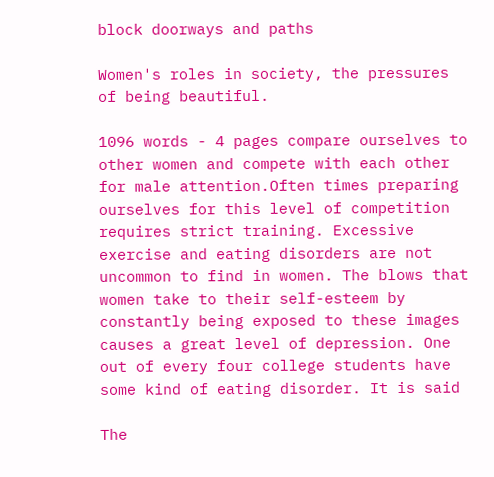block doorways and paths

Women's roles in society, the pressures of being beautiful.

1096 words - 4 pages compare ourselves to other women and compete with each other for male attention.Often times preparing ourselves for this level of competition requires strict training. Excessive exercise and eating disorders are not uncommon to find in women. The blows that women take to their self-esteem by constantly being exposed to these images causes a great level of depression. One out of every four college students have some kind of eating disorder. It is said

The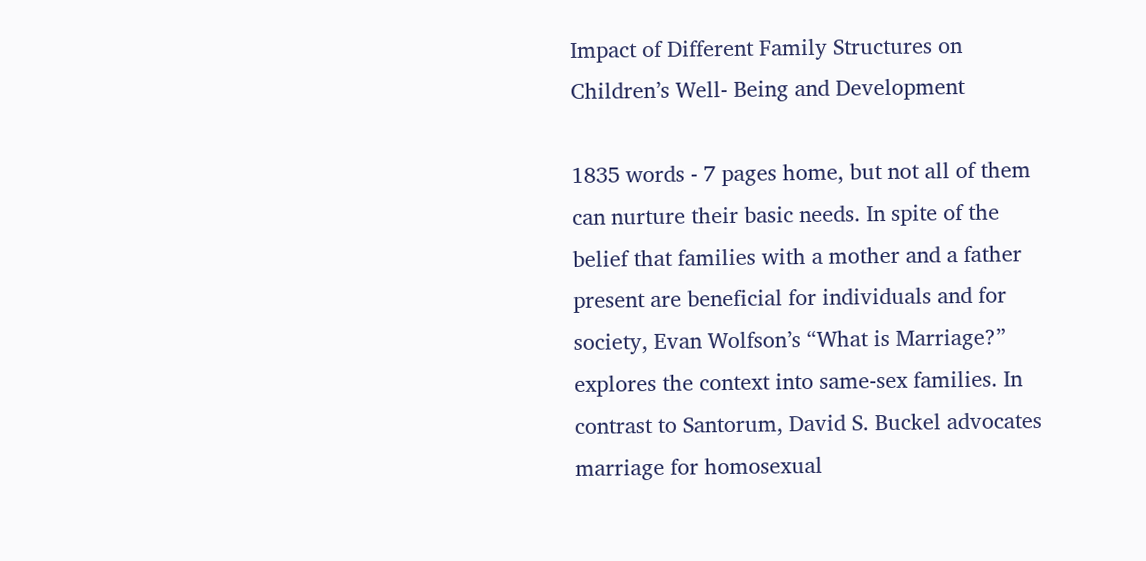Impact of Different Family Structures on Children’s Well- Being and Development

1835 words - 7 pages home, but not all of them can nurture their basic needs. In spite of the belief that families with a mother and a father present are beneficial for individuals and for society, Evan Wolfson’s “What is Marriage?” explores the context into same-sex families. In contrast to Santorum, David S. Buckel advocates marriage for homosexual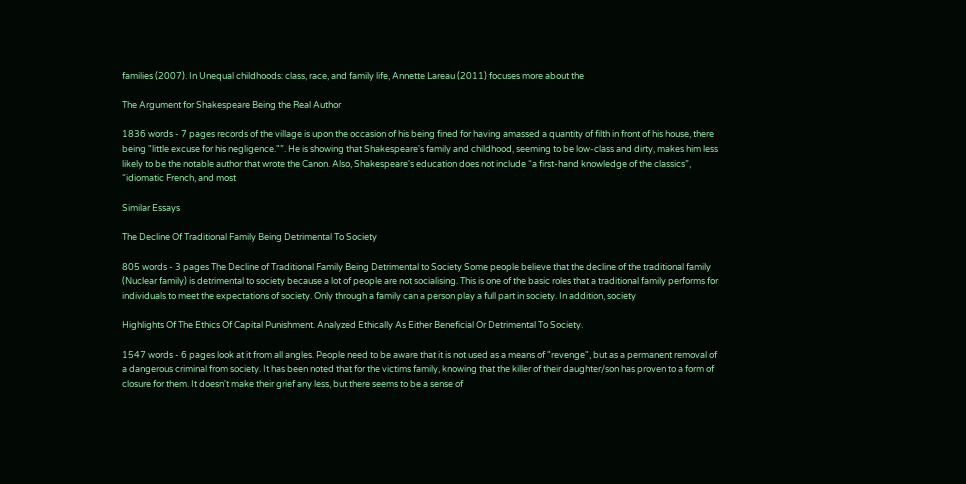families (2007). In Unequal childhoods: class, race, and family life, Annette Lareau (2011) focuses more about the

The Argument for Shakespeare Being the Real Author

1836 words - 7 pages records of the village is upon the occasion of his being fined for having amassed a quantity of filth in front of his house, there being "little excuse for his negligence."”. He is showing that Shakespeare's family and childhood, seeming to be low-class and dirty, makes him less likely to be the notable author that wrote the Canon. Also, Shakespeare's education does not include “a first-hand knowledge of the classics”, “idiomatic French, and most

Similar Essays

The Decline Of Traditional Family Being Detrimental To Society

805 words - 3 pages The Decline of Traditional Family Being Detrimental to Society Some people believe that the decline of the traditional family (Nuclear family) is detrimental to society because a lot of people are not socialising. This is one of the basic roles that a traditional family performs for individuals to meet the expectations of society. Only through a family can a person play a full part in society. In addition, society

Highlights Of The Ethics Of Capital Punishment. Analyzed Ethically As Either Beneficial Or Detrimental To Society.

1547 words - 6 pages look at it from all angles. People need to be aware that it is not used as a means of "revenge", but as a permanent removal of a dangerous criminal from society. It has been noted that for the victims family, knowing that the killer of their daughter/son has proven to a form of closure for them. It doesn't make their grief any less, but there seems to be a sense of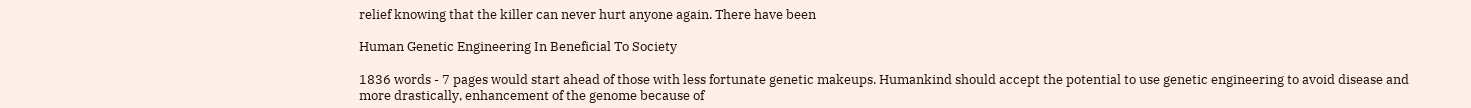relief knowing that the killer can never hurt anyone again. There have been

Human Genetic Engineering In Beneficial To Society

1836 words - 7 pages would start ahead of those with less fortunate genetic makeups. Humankind should accept the potential to use genetic engineering to avoid disease and more drastically, enhancement of the genome because of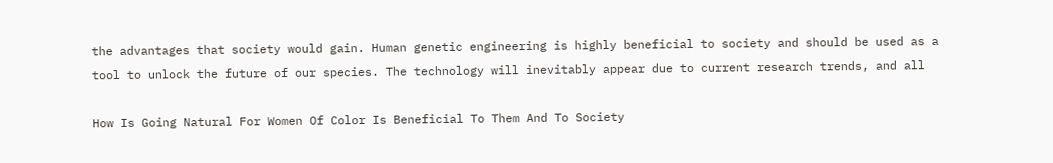the advantages that society would gain. Human genetic engineering is highly beneficial to society and should be used as a tool to unlock the future of our species. The technology will inevitably appear due to current research trends, and all

How Is Going Natural For Women Of Color Is Beneficial To Them And To Society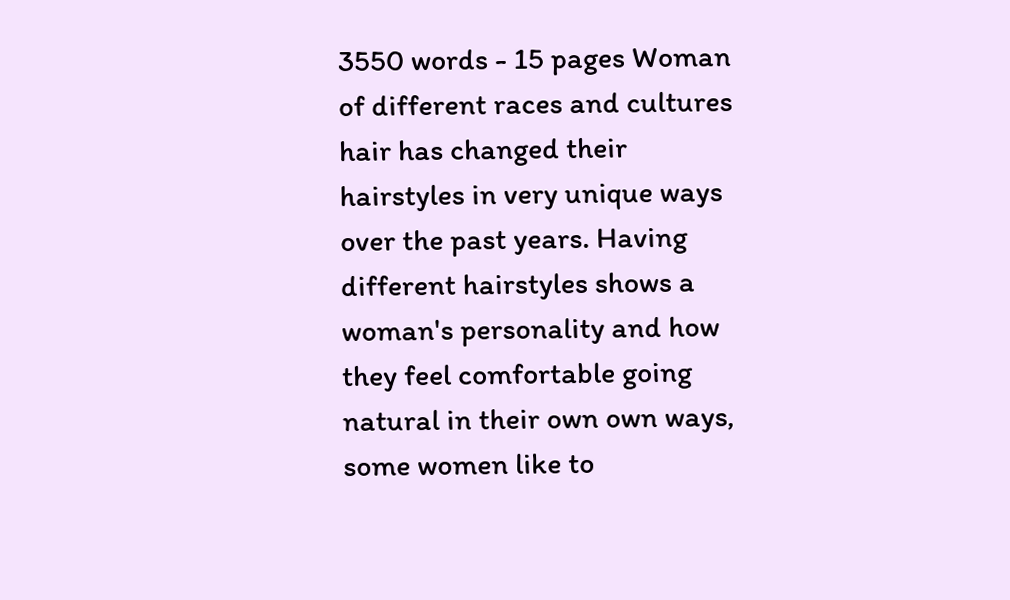3550 words - 15 pages Woman of different races and cultures hair has changed their hairstyles in very unique ways over the past years. Having different hairstyles shows a woman's personality and how they feel comfortable going natural in their own own ways, some women like to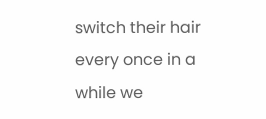switch their hair every once in a while we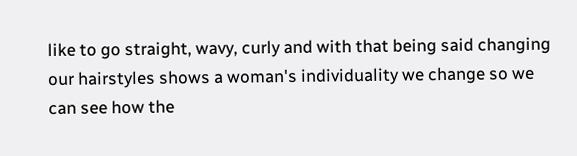like to go straight, wavy, curly and with that being said changing our hairstyles shows a woman's individuality we change so we can see how the